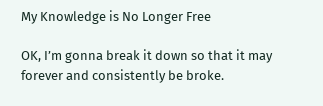My Knowledge is No Longer Free

OK, I’m gonna break it down so that it may forever and consistently be broke.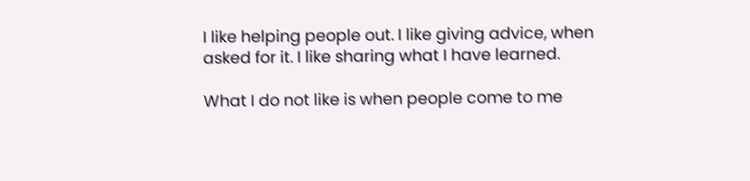I like helping people out. I like giving advice, when asked for it. I like sharing what I have learned.

What I do not like is when people come to me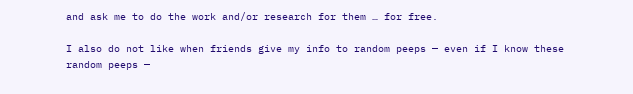and ask me to do the work and/or research for them … for free.

I also do not like when friends give my info to random peeps — even if I know these random peeps —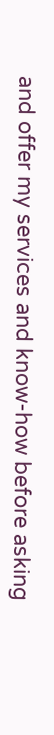and offer my services and know-how before asking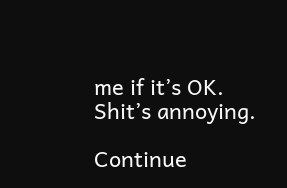me if it’s OK. Shit’s annoying.

Continue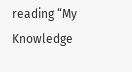reading “My Knowledge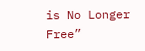is No Longer Free”